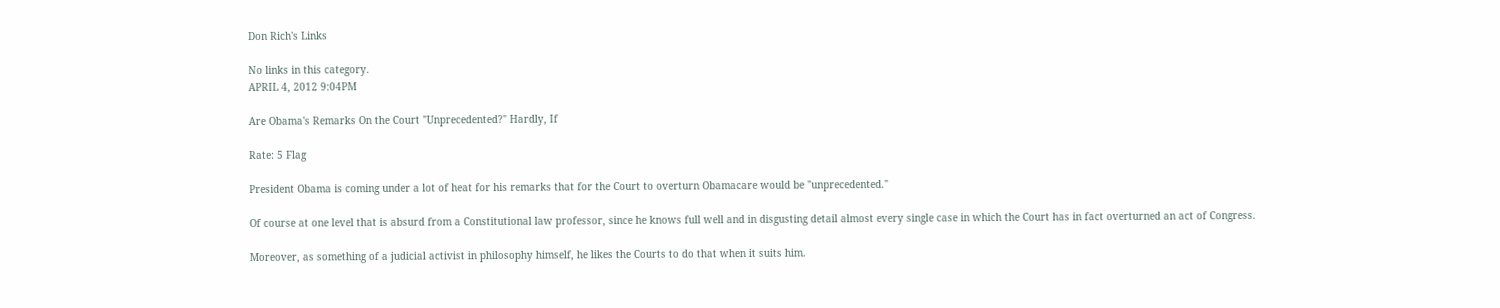Don Rich's Links

No links in this category.
APRIL 4, 2012 9:04PM

Are Obama's Remarks On the Court "Unprecedented?" Hardly, If

Rate: 5 Flag

President Obama is coming under a lot of heat for his remarks that for the Court to overturn Obamacare would be "unprecedented."

Of course at one level that is absurd from a Constitutional law professor, since he knows full well and in disgusting detail almost every single case in which the Court has in fact overturned an act of Congress.

Moreover, as something of a judicial activist in philosophy himself, he likes the Courts to do that when it suits him.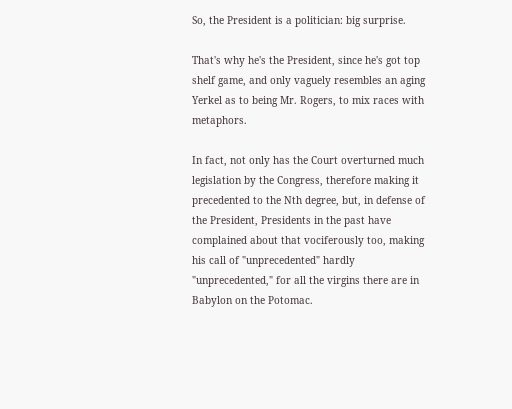So, the President is a politician: big surprise.

That's why he's the President, since he's got top shelf game, and only vaguely resembles an aging Yerkel as to being Mr. Rogers, to mix races with metaphors.

In fact, not only has the Court overturned much legislation by the Congress, therefore making it precedented to the Nth degree, but, in defense of the President, Presidents in the past have complained about that vociferously too, making his call of "unprecedented" hardly "unprecedented," for all the virgins there are in Babylon on the Potomac.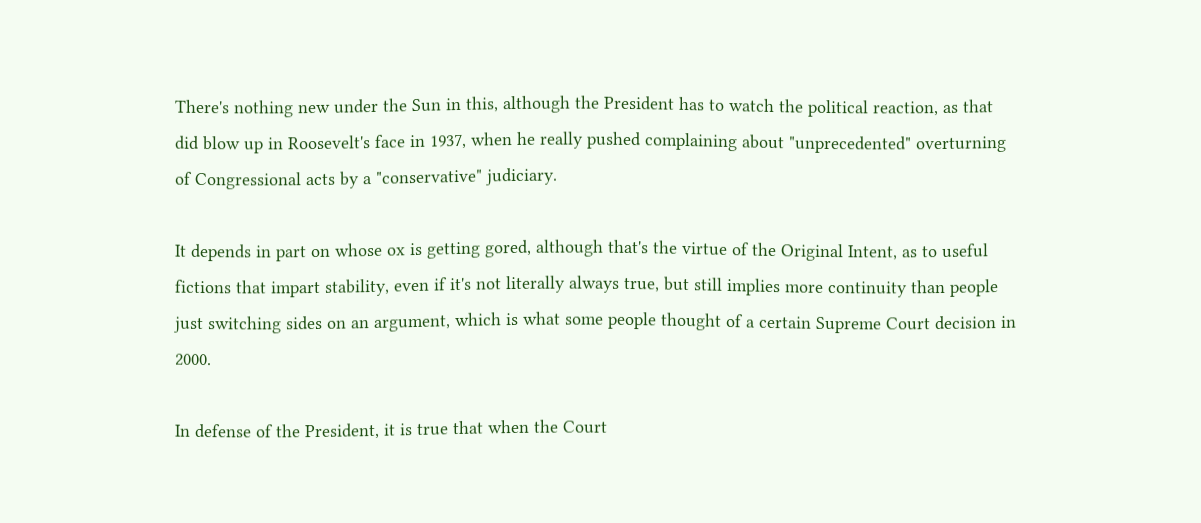There's nothing new under the Sun in this, although the President has to watch the political reaction, as that did blow up in Roosevelt's face in 1937, when he really pushed complaining about "unprecedented" overturning of Congressional acts by a "conservative" judiciary.

It depends in part on whose ox is getting gored, although that's the virtue of the Original Intent, as to useful fictions that impart stability, even if it's not literally always true, but still implies more continuity than people just switching sides on an argument, which is what some people thought of a certain Supreme Court decision in 2000.

In defense of the President, it is true that when the Court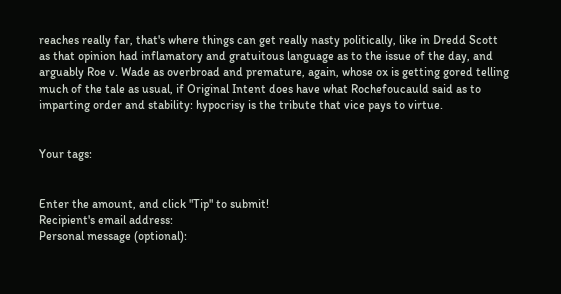reaches really far, that's where things can get really nasty politically, like in Dredd Scott as that opinion had inflamatory and gratuitous language as to the issue of the day, and arguably Roe v. Wade as overbroad and premature, again, whose ox is getting gored telling much of the tale as usual, if Original Intent does have what Rochefoucauld said as to imparting order and stability: hypocrisy is the tribute that vice pays to virtue.


Your tags:


Enter the amount, and click "Tip" to submit!
Recipient's email address:
Personal message (optional):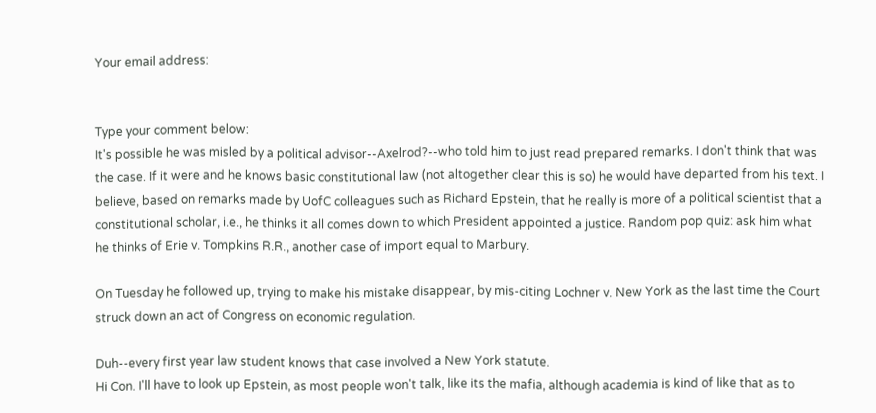Your email address:


Type your comment below:
It's possible he was misled by a political advisor--Axelrod?--who told him to just read prepared remarks. I don't think that was the case. If it were and he knows basic constitutional law (not altogether clear this is so) he would have departed from his text. I believe, based on remarks made by UofC colleagues such as Richard Epstein, that he really is more of a political scientist that a constitutional scholar, i.e., he thinks it all comes down to which President appointed a justice. Random pop quiz: ask him what he thinks of Erie v. Tompkins R.R., another case of import equal to Marbury.

On Tuesday he followed up, trying to make his mistake disappear, by mis-citing Lochner v. New York as the last time the Court struck down an act of Congress on economic regulation.

Duh--every first year law student knows that case involved a New York statute.
Hi Con. I'll have to look up Epstein, as most people won't talk, like its the mafia, although academia is kind of like that as to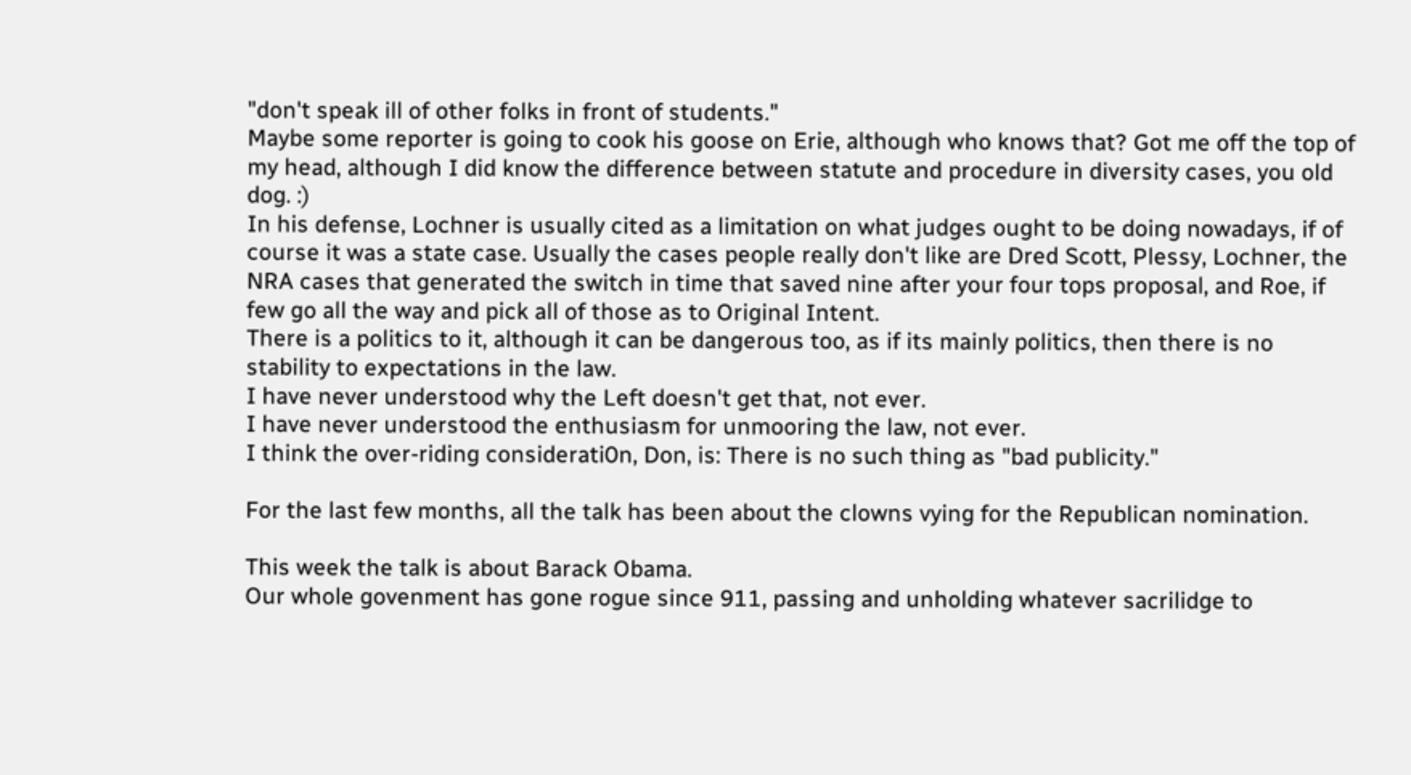"don't speak ill of other folks in front of students."
Maybe some reporter is going to cook his goose on Erie, although who knows that? Got me off the top of my head, although I did know the difference between statute and procedure in diversity cases, you old dog. :)
In his defense, Lochner is usually cited as a limitation on what judges ought to be doing nowadays, if of course it was a state case. Usually the cases people really don't like are Dred Scott, Plessy, Lochner, the NRA cases that generated the switch in time that saved nine after your four tops proposal, and Roe, if few go all the way and pick all of those as to Original Intent.
There is a politics to it, although it can be dangerous too, as if its mainly politics, then there is no stability to expectations in the law.
I have never understood why the Left doesn't get that, not ever.
I have never understood the enthusiasm for unmooring the law, not ever.
I think the over-riding considerati0n, Don, is: There is no such thing as "bad publicity."

For the last few months, all the talk has been about the clowns vying for the Republican nomination.

This week the talk is about Barack Obama.
Our whole govenment has gone rogue since 911, passing and unholding whatever sacrilidge to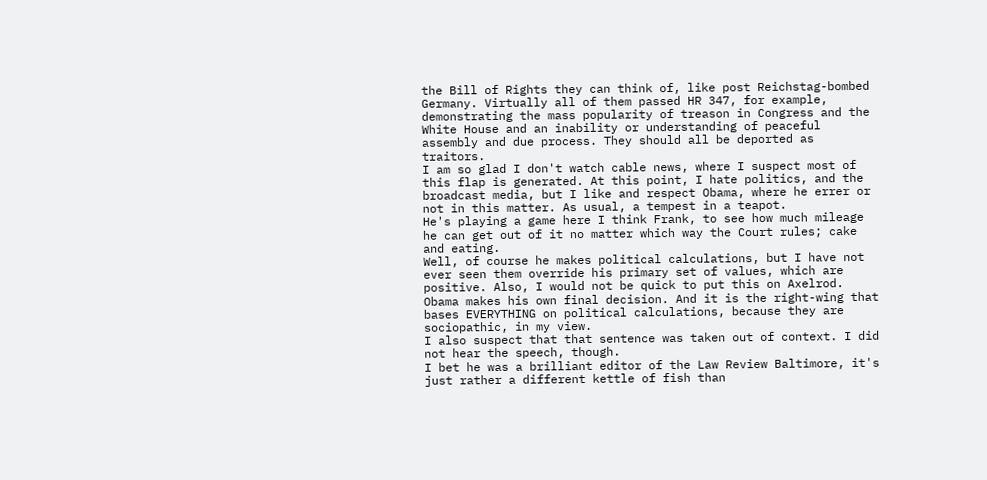the Bill of Rights they can think of, like post Reichstag-bombed Germany. Virtually all of them passed HR 347, for example, demonstrating the mass popularity of treason in Congress and the White House and an inability or understanding of peaceful assembly and due process. They should all be deported as traitors.
I am so glad I don't watch cable news, where I suspect most of this flap is generated. At this point, I hate politics, and the broadcast media, but I like and respect Obama, where he errer or not in this matter. As usual, a tempest in a teapot.
He's playing a game here I think Frank, to see how much mileage he can get out of it no matter which way the Court rules; cake and eating.
Well, of course he makes political calculations, but I have not ever seen them override his primary set of values, which are positive. Also, I would not be quick to put this on Axelrod. Obama makes his own final decision. And it is the right-wing that bases EVERYTHING on political calculations, because they are sociopathic, in my view.
I also suspect that that sentence was taken out of context. I did not hear the speech, though.
I bet he was a brilliant editor of the Law Review Baltimore, it's just rather a different kettle of fish than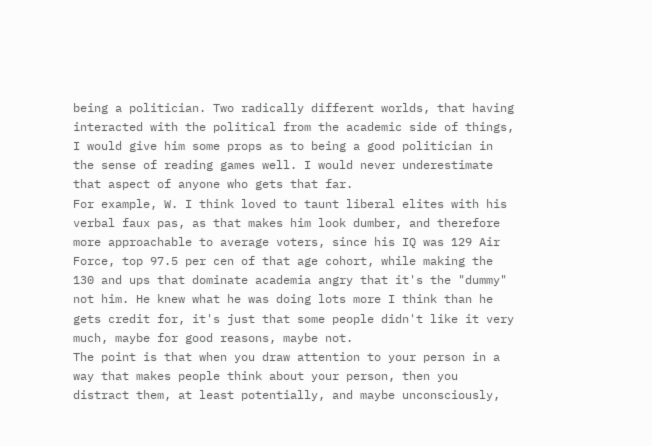being a politician. Two radically different worlds, that having interacted with the political from the academic side of things, I would give him some props as to being a good politician in the sense of reading games well. I would never underestimate that aspect of anyone who gets that far.
For example, W. I think loved to taunt liberal elites with his verbal faux pas, as that makes him look dumber, and therefore more approachable to average voters, since his IQ was 129 Air Force, top 97.5 per cen of that age cohort, while making the 130 and ups that dominate academia angry that it's the "dummy" not him. He knew what he was doing lots more I think than he gets credit for, it's just that some people didn't like it very much, maybe for good reasons, maybe not.
The point is that when you draw attention to your person in a way that makes people think about your person, then you distract them, at least potentially, and maybe unconsciously,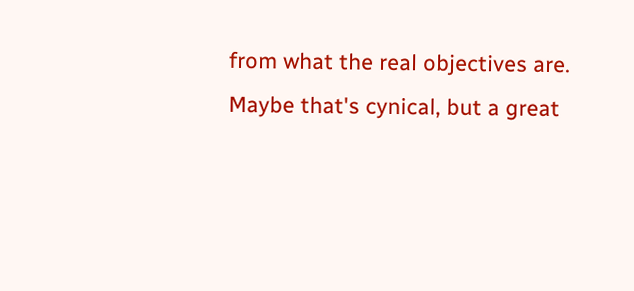from what the real objectives are.
Maybe that's cynical, but a great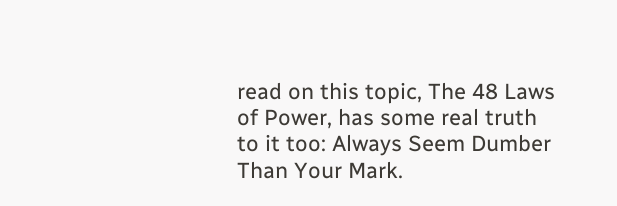read on this topic, The 48 Laws of Power, has some real truth to it too: Always Seem Dumber Than Your Mark.